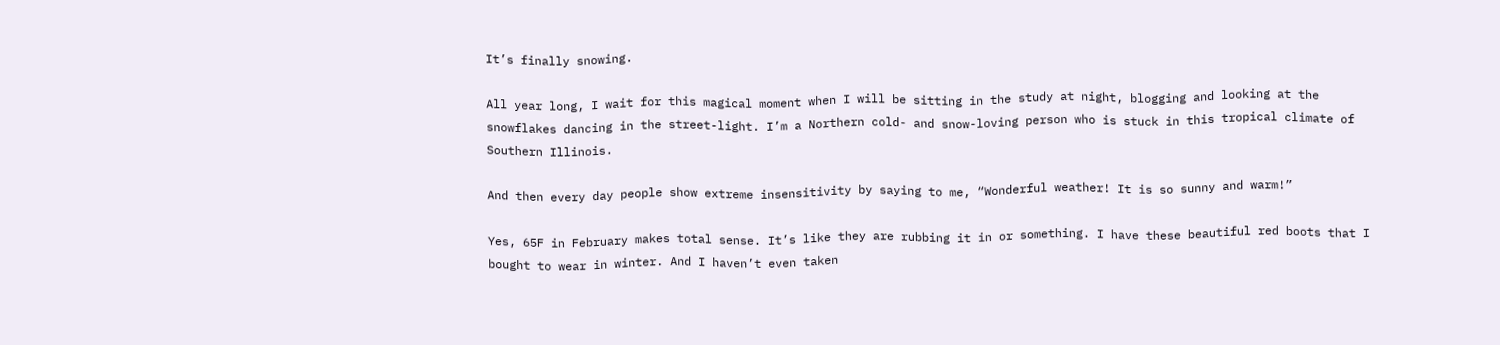It’s finally snowing.

All year long, I wait for this magical moment when I will be sitting in the study at night, blogging and looking at the snowflakes dancing in the street-light. I’m a Northern cold- and snow-loving person who is stuck in this tropical climate of Southern Illinois.

And then every day people show extreme insensitivity by saying to me, “Wonderful weather! It is so sunny and warm!”

Yes, 65F in February makes total sense. It’s like they are rubbing it in or something. I have these beautiful red boots that I bought to wear in winter. And I haven’t even taken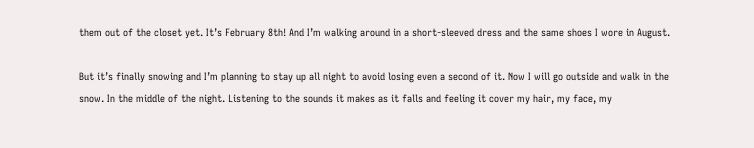them out of the closet yet. It’s February 8th! And I’m walking around in a short-sleeved dress and the same shoes I wore in August.

But it’s finally snowing and I’m planning to stay up all night to avoid losing even a second of it. Now I will go outside and walk in the snow. In the middle of the night. Listening to the sounds it makes as it falls and feeling it cover my hair, my face, my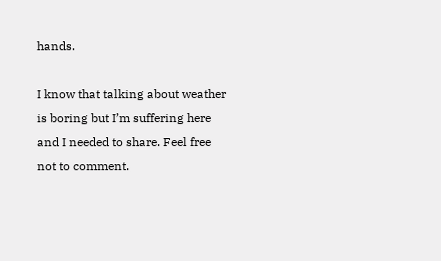hands.

I know that talking about weather is boring but I’m suffering here and I needed to share. Feel free not to comment.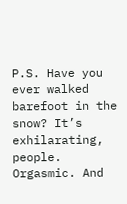P.S. Have you ever walked barefoot in the snow? It’s exhilarating, people. Orgasmic. And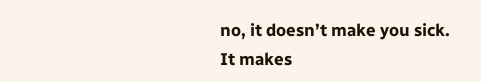no, it doesn’t make you sick. It makes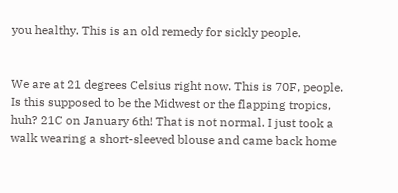you healthy. This is an old remedy for sickly people.


We are at 21 degrees Celsius right now. This is 70F, people. Is this supposed to be the Midwest or the flapping tropics, huh? 21C on January 6th! That is not normal. I just took a walk wearing a short-sleeved blouse and came back home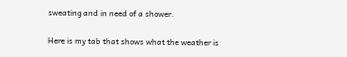sweating and in need of a shower.

Here is my tab that shows what the weather is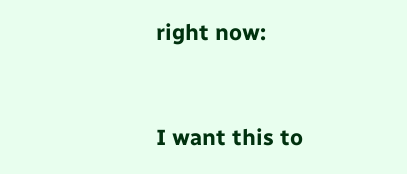right now:


I want this to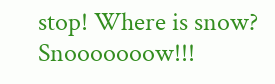stop! Where is snow? Snooooooow!!!